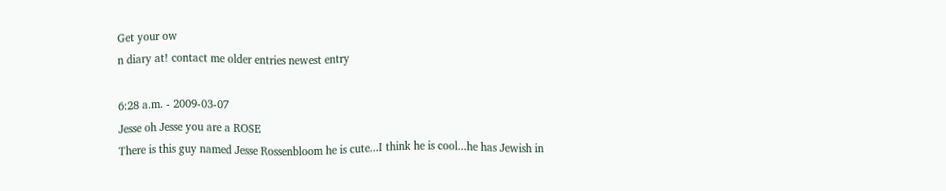Get your ow
n diary at! contact me older entries newest entry

6:28 a.m. - 2009-03-07
Jesse oh Jesse you are a ROSE
There is this guy named Jesse Rossenbloom he is cute...I think he is cool...he has Jewish in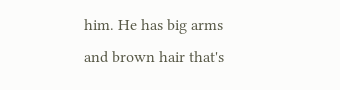him. He has big arms and brown hair that's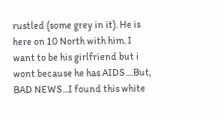rustled (some grey in it). He is here on 10 North with him. I want to be his girlfriend but i wont because he has AIDS....But, BAD NEWS...I found this white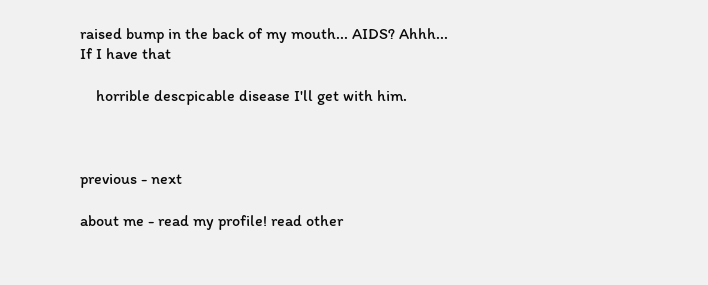raised bump in the back of my mouth... AIDS? Ahhh...
If I have that

    horrible descpicable disease I'll get with him.



previous - next

about me - read my profile! read other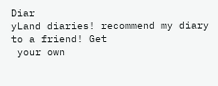Diar
yLand diaries! recommend my diary to a friend! Get
 your own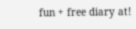fun + free diary at!